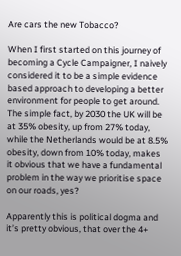Are cars the new Tobacco?

When I first started on this journey of becoming a Cycle Campaigner, I naively considered it to be a simple evidence based approach to developing a better environment for people to get around. The simple fact, by 2030 the UK will be at 35% obesity, up from 27% today, while the Netherlands would be at 8.5% obesity, down from 10% today, makes it obvious that we have a fundamental problem in the way we prioritise space on our roads, yes?

Apparently this is political dogma and it’s pretty obvious, that over the 4+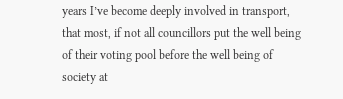years I’ve become deeply involved in transport, that most, if not all councillors put the well being of their voting pool before the well being of society at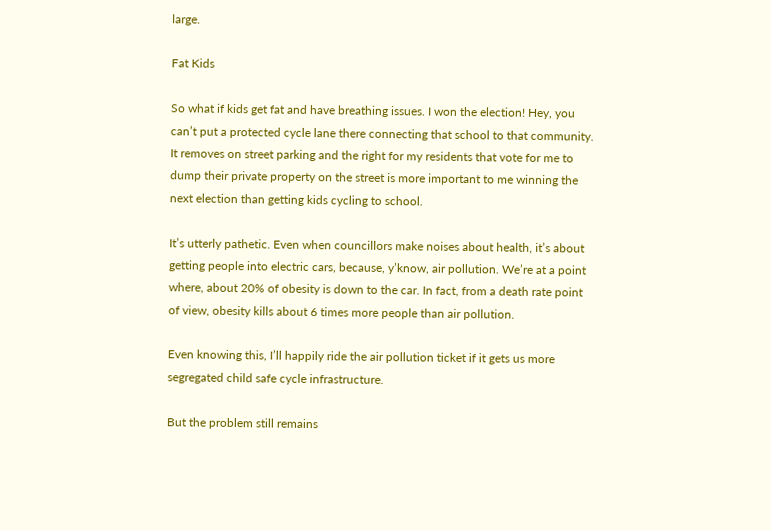large.

Fat Kids

So what if kids get fat and have breathing issues. I won the election! Hey, you can’t put a protected cycle lane there connecting that school to that community. It removes on street parking and the right for my residents that vote for me to dump their private property on the street is more important to me winning the next election than getting kids cycling to school.

It’s utterly pathetic. Even when councillors make noises about health, it’s about getting people into electric cars, because, y’know, air pollution. We’re at a point where, about 20% of obesity is down to the car. In fact, from a death rate point of view, obesity kills about 6 times more people than air pollution.

Even knowing this, I’ll happily ride the air pollution ticket if it gets us more segregated child safe cycle infrastructure.

But the problem still remains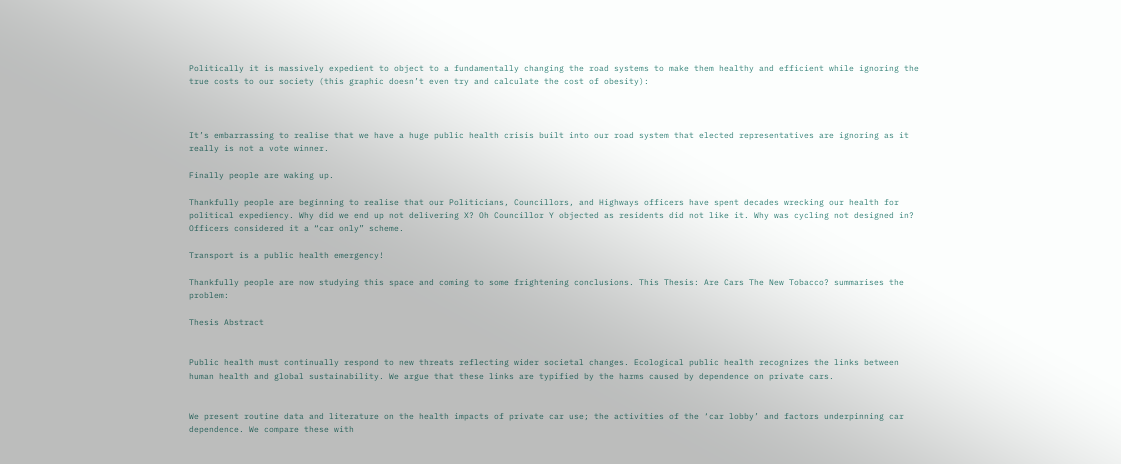Politically it is massively expedient to object to a fundamentally changing the road systems to make them healthy and efficient while ignoring the true costs to our society (this graphic doesn’t even try and calculate the cost of obesity):



It’s embarrassing to realise that we have a huge public health crisis built into our road system that elected representatives are ignoring as it really is not a vote winner.

Finally people are waking up.

Thankfully people are beginning to realise that our Politicians, Councillors, and Highways officers have spent decades wrecking our health for political expediency. Why did we end up not delivering X? Oh Councillor Y objected as residents did not like it. Why was cycling not designed in? Officers considered it a “car only” scheme.

Transport is a public health emergency!

Thankfully people are now studying this space and coming to some frightening conclusions. This Thesis: Are Cars The New Tobacco? summarises the problem:

Thesis Abstract


Public health must continually respond to new threats reflecting wider societal changes. Ecological public health recognizes the links between human health and global sustainability. We argue that these links are typified by the harms caused by dependence on private cars.


We present routine data and literature on the health impacts of private car use; the activities of the ‘car lobby’ and factors underpinning car dependence. We compare these with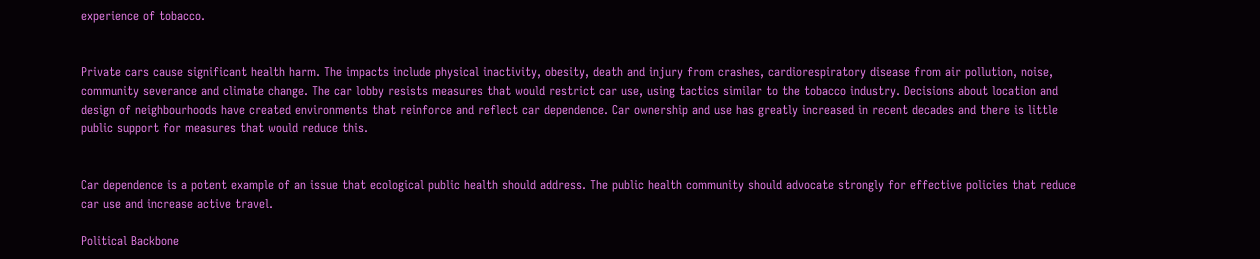experience of tobacco.


Private cars cause significant health harm. The impacts include physical inactivity, obesity, death and injury from crashes, cardiorespiratory disease from air pollution, noise, community severance and climate change. The car lobby resists measures that would restrict car use, using tactics similar to the tobacco industry. Decisions about location and design of neighbourhoods have created environments that reinforce and reflect car dependence. Car ownership and use has greatly increased in recent decades and there is little public support for measures that would reduce this.


Car dependence is a potent example of an issue that ecological public health should address. The public health community should advocate strongly for effective policies that reduce car use and increase active travel.

Political Backbone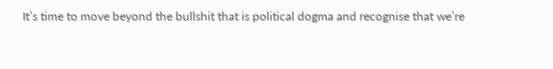It’s time to move beyond the bullshit that is political dogma and recognise that we’re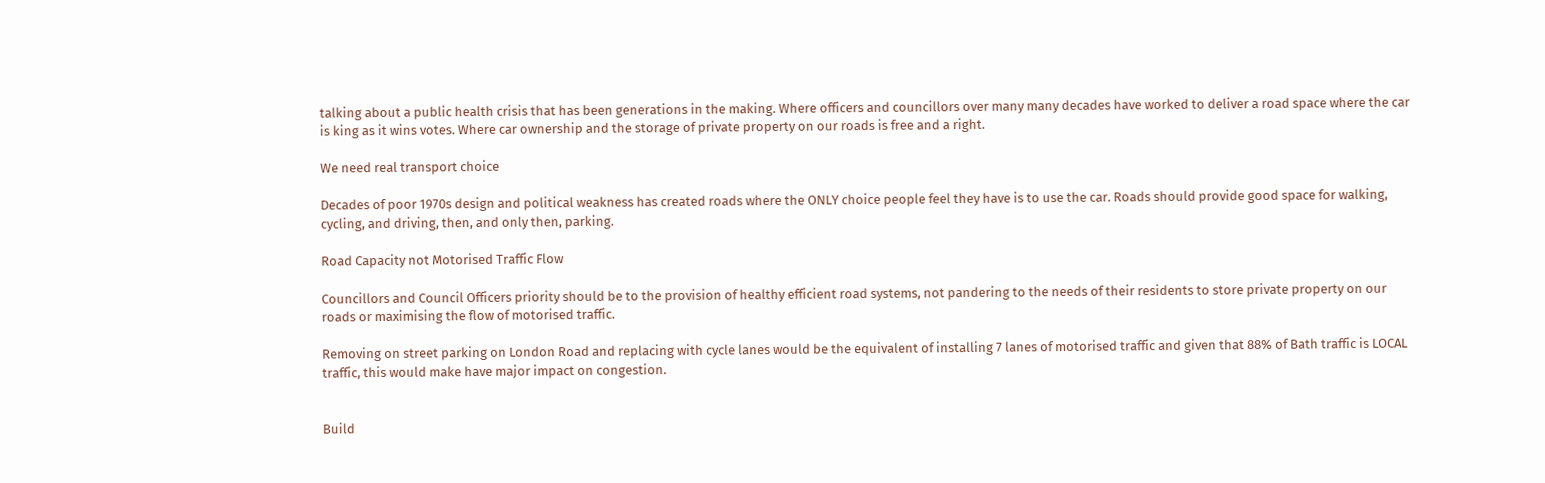talking about a public health crisis that has been generations in the making. Where officers and councillors over many many decades have worked to deliver a road space where the car is king as it wins votes. Where car ownership and the storage of private property on our roads is free and a right.

We need real transport choice

Decades of poor 1970s design and political weakness has created roads where the ONLY choice people feel they have is to use the car. Roads should provide good space for walking, cycling, and driving, then, and only then, parking.

Road Capacity not Motorised Traffic Flow

Councillors and Council Officers priority should be to the provision of healthy efficient road systems, not pandering to the needs of their residents to store private property on our roads or maximising the flow of motorised traffic.

Removing on street parking on London Road and replacing with cycle lanes would be the equivalent of installing 7 lanes of motorised traffic and given that 88% of Bath traffic is LOCAL traffic, this would make have major impact on congestion.


Build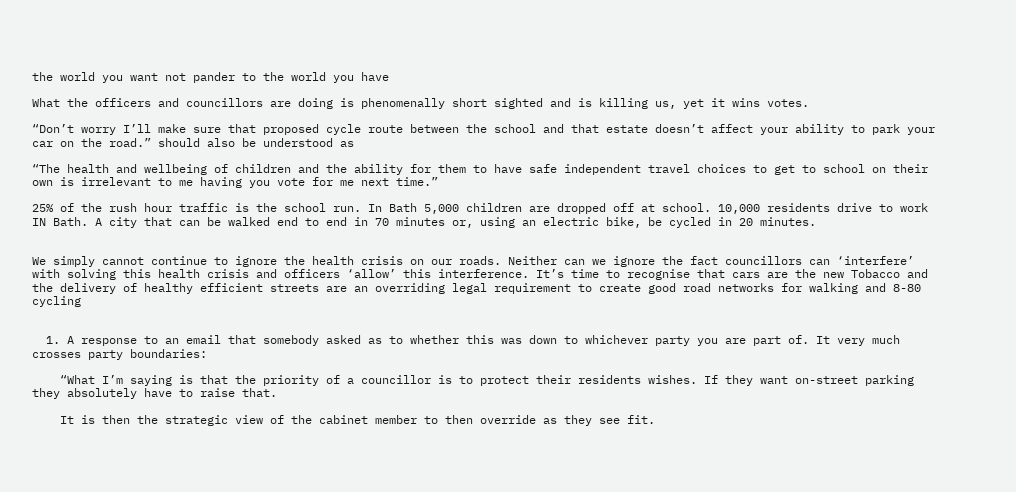the world you want not pander to the world you have

What the officers and councillors are doing is phenomenally short sighted and is killing us, yet it wins votes.

“Don’t worry I’ll make sure that proposed cycle route between the school and that estate doesn’t affect your ability to park your car on the road.” should also be understood as

“The health and wellbeing of children and the ability for them to have safe independent travel choices to get to school on their own is irrelevant to me having you vote for me next time.”

25% of the rush hour traffic is the school run. In Bath 5,000 children are dropped off at school. 10,000 residents drive to work IN Bath. A city that can be walked end to end in 70 minutes or, using an electric bike, be cycled in 20 minutes.


We simply cannot continue to ignore the health crisis on our roads. Neither can we ignore the fact councillors can ‘interfere’ with solving this health crisis and officers ‘allow’ this interference. It’s time to recognise that cars are the new Tobacco and the delivery of healthy efficient streets are an overriding legal requirement to create good road networks for walking and 8-80 cycling


  1. A response to an email that somebody asked as to whether this was down to whichever party you are part of. It very much crosses party boundaries:

    “What I’m saying is that the priority of a councillor is to protect their residents wishes. If they want on-street parking they absolutely have to raise that.

    It is then the strategic view of the cabinet member to then override as they see fit.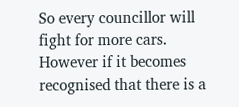So every councillor will fight for more cars. However if it becomes recognised that there is a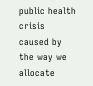public health crisis caused by the way we allocate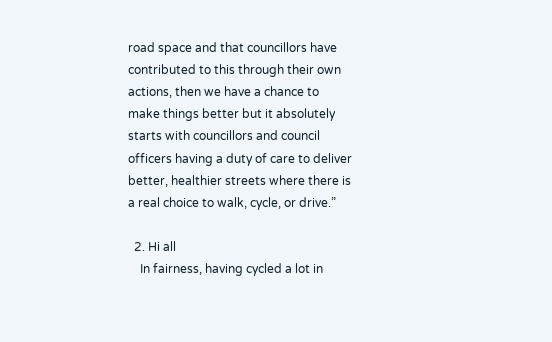road space and that councillors have contributed to this through their own actions, then we have a chance to make things better but it absolutely starts with councillors and council officers having a duty of care to deliver better, healthier streets where there is a real choice to walk, cycle, or drive.”

  2. Hi all
    In fairness, having cycled a lot in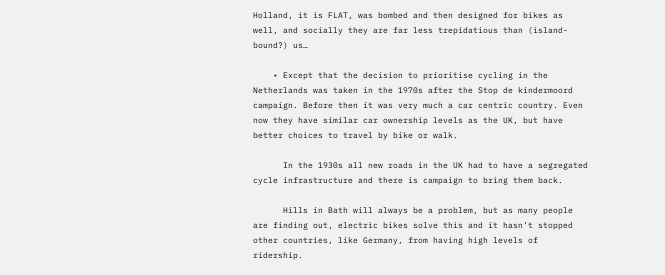Holland, it is FLAT, was bombed and then designed for bikes as well, and socially they are far less trepidatious than (island-bound?) us…

    • Except that the decision to prioritise cycling in the Netherlands was taken in the 1970s after the Stop de kindermoord campaign. Before then it was very much a car centric country. Even now they have similar car ownership levels as the UK, but have better choices to travel by bike or walk.

      In the 1930s all new roads in the UK had to have a segregated cycle infrastructure and there is campaign to bring them back.

      Hills in Bath will always be a problem, but as many people are finding out, electric bikes solve this and it hasn’t stopped other countries, like Germany, from having high levels of ridership.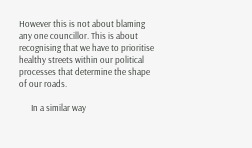However this is not about blaming any one councillor. This is about recognising that we have to prioritise healthy streets within our political processes that determine the shape of our roads.

      In a similar way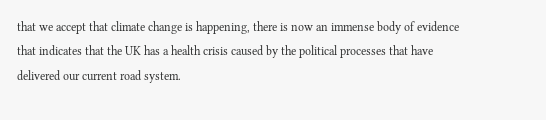that we accept that climate change is happening, there is now an immense body of evidence that indicates that the UK has a health crisis caused by the political processes that have delivered our current road system.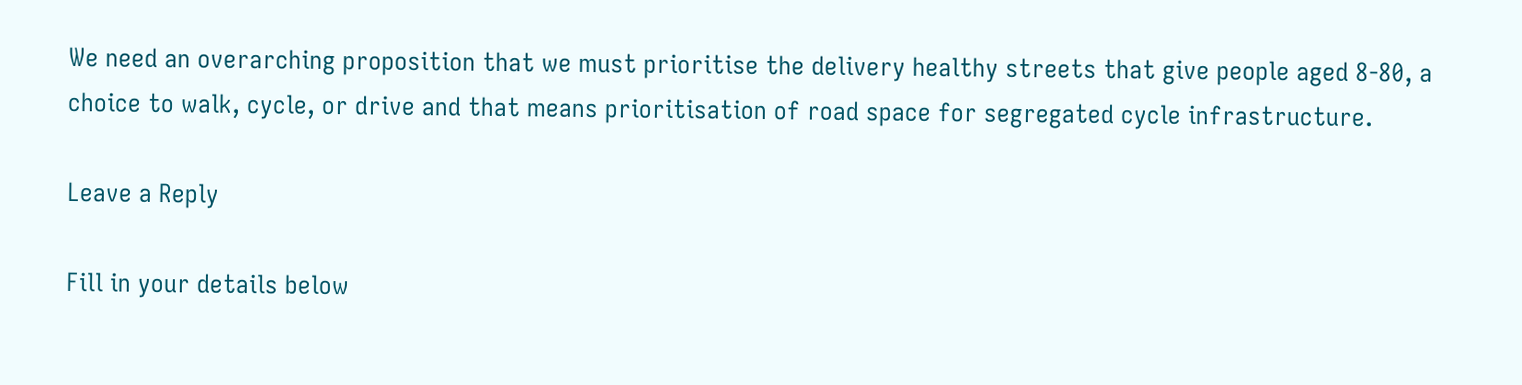We need an overarching proposition that we must prioritise the delivery healthy streets that give people aged 8-80, a choice to walk, cycle, or drive and that means prioritisation of road space for segregated cycle infrastructure.

Leave a Reply

Fill in your details below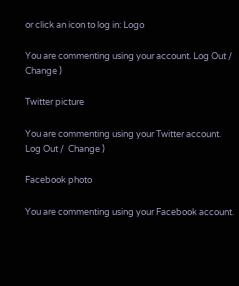or click an icon to log in: Logo

You are commenting using your account. Log Out /  Change )

Twitter picture

You are commenting using your Twitter account. Log Out /  Change )

Facebook photo

You are commenting using your Facebook account.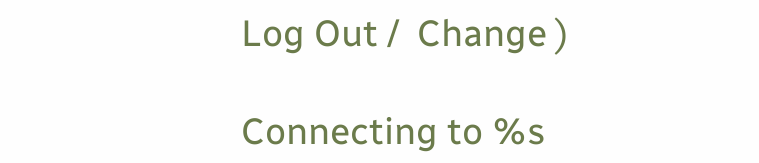Log Out /  Change )

Connecting to %s